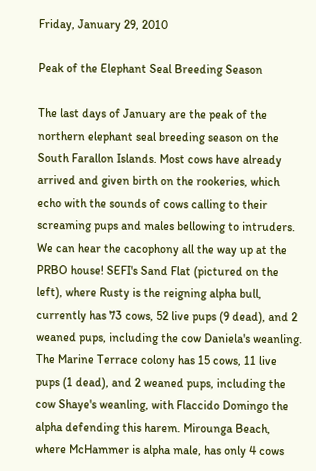Friday, January 29, 2010

Peak of the Elephant Seal Breeding Season

The last days of January are the peak of the northern elephant seal breeding season on the South Farallon Islands. Most cows have already arrived and given birth on the rookeries, which echo with the sounds of cows calling to their screaming pups and males bellowing to intruders. We can hear the cacophony all the way up at the PRBO house! SEFI's Sand Flat (pictured on the left), where Rusty is the reigning alpha bull, currently has 73 cows, 52 live pups (9 dead), and 2 weaned pups, including the cow Daniela's weanling. The Marine Terrace colony has 15 cows, 11 live pups (1 dead), and 2 weaned pups, including the cow Shaye's weanling, with Flaccido Domingo the alpha defending this harem. Mirounga Beach, where McHammer is alpha male, has only 4 cows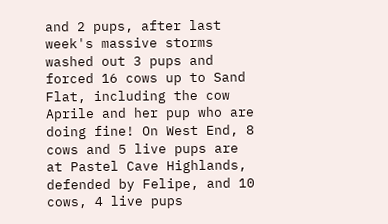and 2 pups, after last week's massive storms washed out 3 pups and forced 16 cows up to Sand Flat, including the cow Aprile and her pup who are doing fine! On West End, 8 cows and 5 live pups are at Pastel Cave Highlands, defended by Felipe, and 10 cows, 4 live pups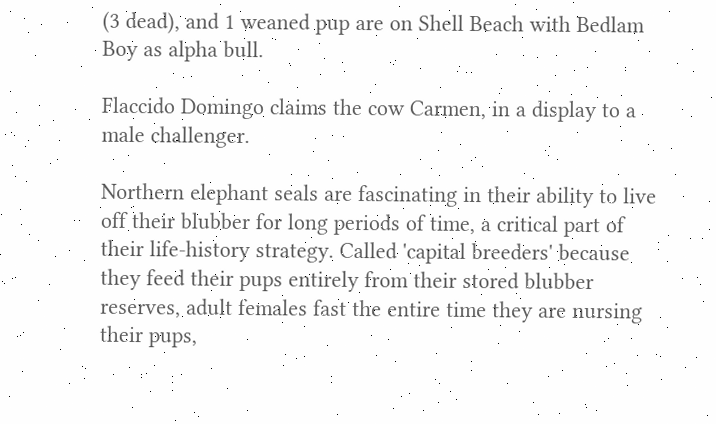(3 dead), and 1 weaned pup are on Shell Beach with Bedlam Boy as alpha bull.

Flaccido Domingo claims the cow Carmen, in a display to a male challenger.

Northern elephant seals are fascinating in their ability to live off their blubber for long periods of time, a critical part of their life-history strategy. Called 'capital breeders' because they feed their pups entirely from their stored blubber reserves, adult females fast the entire time they are nursing their pups,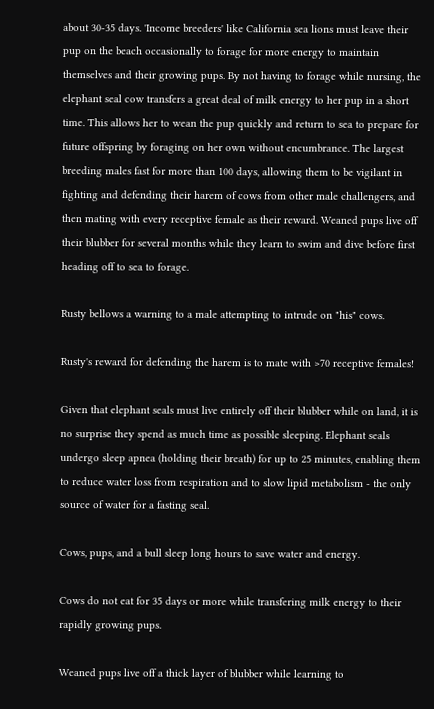about 30-35 days. 'Income breeders' like California sea lions must leave their pup on the beach occasionally to forage for more energy to maintain themselves and their growing pups. By not having to forage while nursing, the elephant seal cow transfers a great deal of milk energy to her pup in a short time. This allows her to wean the pup quickly and return to sea to prepare for future offspring by foraging on her own without encumbrance. The largest breeding males fast for more than 100 days, allowing them to be vigilant in fighting and defending their harem of cows from other male challengers, and then mating with every receptive female as their reward. Weaned pups live off their blubber for several months while they learn to swim and dive before first heading off to sea to forage.

Rusty bellows a warning to a male attempting to intrude on "his" cows.

Rusty's reward for defending the harem is to mate with >70 receptive females!

Given that elephant seals must live entirely off their blubber while on land, it is no surprise they spend as much time as possible sleeping. Elephant seals undergo sleep apnea (holding their breath) for up to 25 minutes, enabling them to reduce water loss from respiration and to slow lipid metabolism - the only source of water for a fasting seal.

Cows, pups, and a bull sleep long hours to save water and energy.

Cows do not eat for 35 days or more while transfering milk energy to their rapidly growing pups.

Weaned pups live off a thick layer of blubber while learning to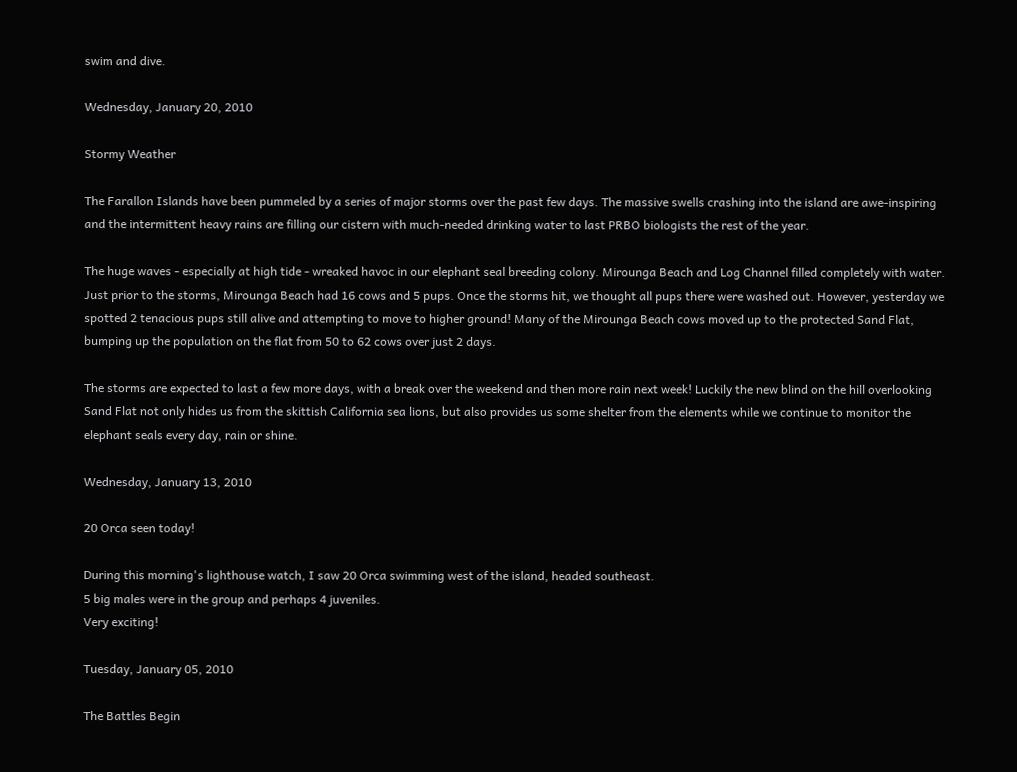swim and dive.

Wednesday, January 20, 2010

Stormy Weather

The Farallon Islands have been pummeled by a series of major storms over the past few days. The massive swells crashing into the island are awe-inspiring and the intermittent heavy rains are filling our cistern with much-needed drinking water to last PRBO biologists the rest of the year.

The huge waves - especially at high tide - wreaked havoc in our elephant seal breeding colony. Mirounga Beach and Log Channel filled completely with water. Just prior to the storms, Mirounga Beach had 16 cows and 5 pups. Once the storms hit, we thought all pups there were washed out. However, yesterday we spotted 2 tenacious pups still alive and attempting to move to higher ground! Many of the Mirounga Beach cows moved up to the protected Sand Flat, bumping up the population on the flat from 50 to 62 cows over just 2 days.

The storms are expected to last a few more days, with a break over the weekend and then more rain next week! Luckily the new blind on the hill overlooking Sand Flat not only hides us from the skittish California sea lions, but also provides us some shelter from the elements while we continue to monitor the elephant seals every day, rain or shine.

Wednesday, January 13, 2010

20 Orca seen today!

During this morning's lighthouse watch, I saw 20 Orca swimming west of the island, headed southeast.
5 big males were in the group and perhaps 4 juveniles.
Very exciting!

Tuesday, January 05, 2010

The Battles Begin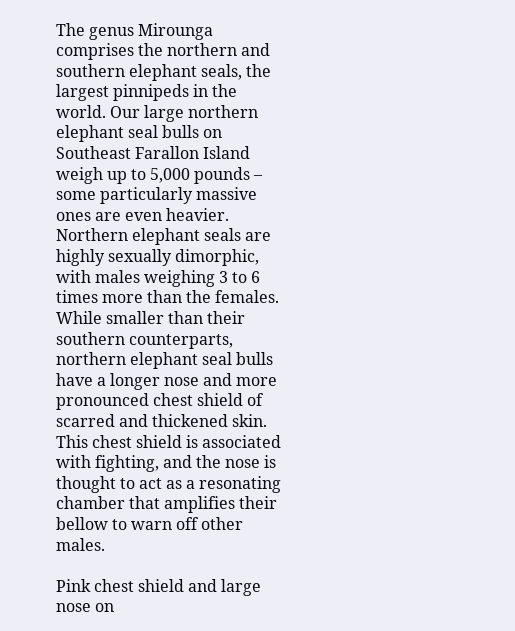The genus Mirounga comprises the northern and southern elephant seals, the largest pinnipeds in the world. Our large northern elephant seal bulls on Southeast Farallon Island weigh up to 5,000 pounds – some particularly massive ones are even heavier. Northern elephant seals are highly sexually dimorphic, with males weighing 3 to 6 times more than the females. While smaller than their southern counterparts, northern elephant seal bulls have a longer nose and more pronounced chest shield of scarred and thickened skin. This chest shield is associated with fighting, and the nose is thought to act as a resonating chamber that amplifies their bellow to warn off other males.

Pink chest shield and large nose on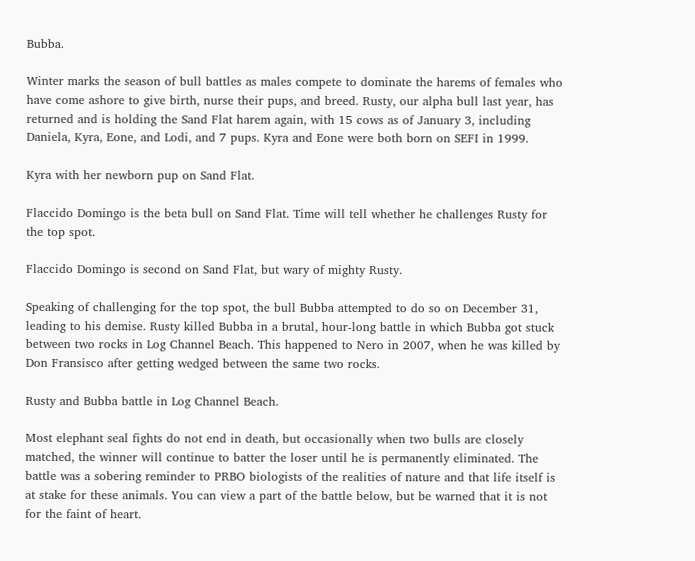Bubba.

Winter marks the season of bull battles as males compete to dominate the harems of females who have come ashore to give birth, nurse their pups, and breed. Rusty, our alpha bull last year, has returned and is holding the Sand Flat harem again, with 15 cows as of January 3, including Daniela, Kyra, Eone, and Lodi, and 7 pups. Kyra and Eone were both born on SEFI in 1999.

Kyra with her newborn pup on Sand Flat.

Flaccido Domingo is the beta bull on Sand Flat. Time will tell whether he challenges Rusty for the top spot.

Flaccido Domingo is second on Sand Flat, but wary of mighty Rusty.

Speaking of challenging for the top spot, the bull Bubba attempted to do so on December 31, leading to his demise. Rusty killed Bubba in a brutal, hour-long battle in which Bubba got stuck between two rocks in Log Channel Beach. This happened to Nero in 2007, when he was killed by Don Fransisco after getting wedged between the same two rocks.

Rusty and Bubba battle in Log Channel Beach.

Most elephant seal fights do not end in death, but occasionally when two bulls are closely matched, the winner will continue to batter the loser until he is permanently eliminated. The battle was a sobering reminder to PRBO biologists of the realities of nature and that life itself is at stake for these animals. You can view a part of the battle below, but be warned that it is not for the faint of heart.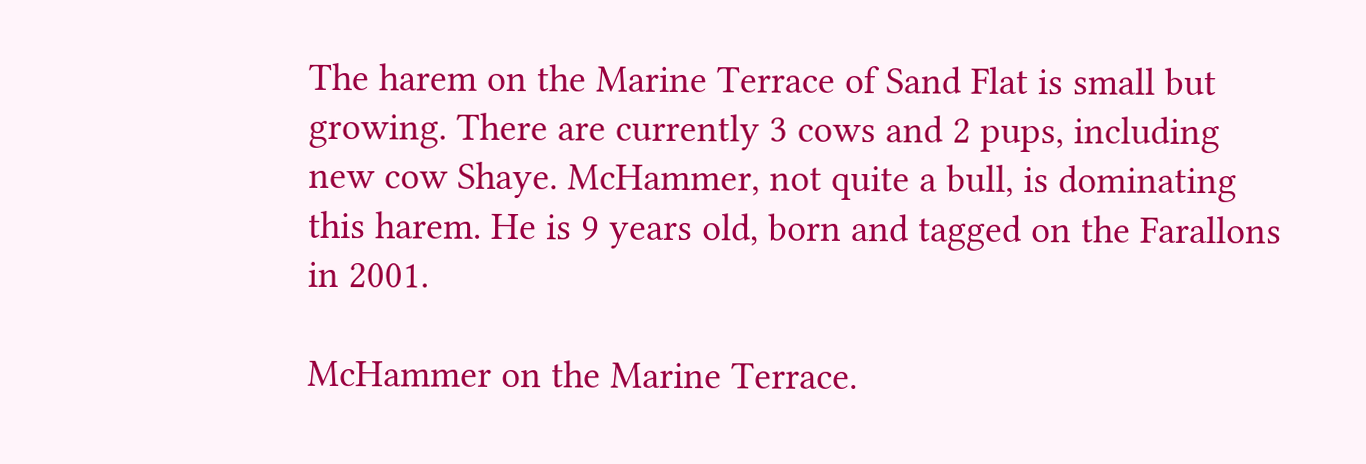The harem on the Marine Terrace of Sand Flat is small but growing. There are currently 3 cows and 2 pups, including new cow Shaye. McHammer, not quite a bull, is dominating this harem. He is 9 years old, born and tagged on the Farallons in 2001.

McHammer on the Marine Terrace.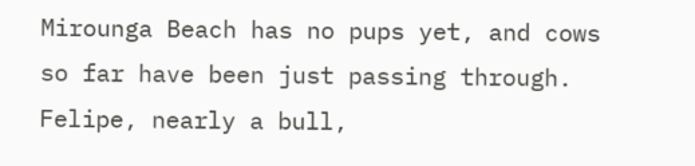Mirounga Beach has no pups yet, and cows so far have been just passing through. Felipe, nearly a bull,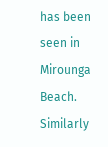has been seen in Mirounga Beach. Similarly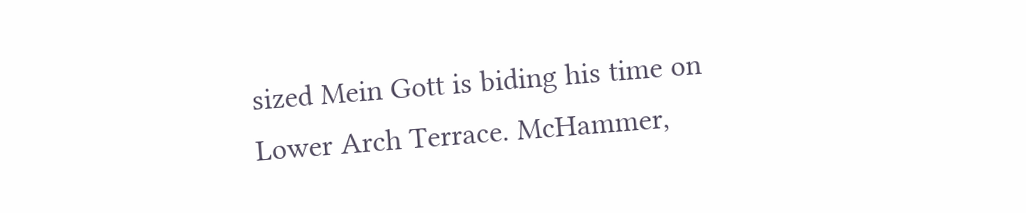sized Mein Gott is biding his time on Lower Arch Terrace. McHammer,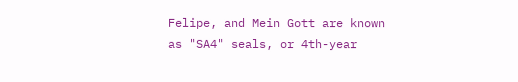Felipe, and Mein Gott are known as "SA4" seals, or 4th-year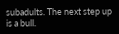subadults. The next step up is a bull.